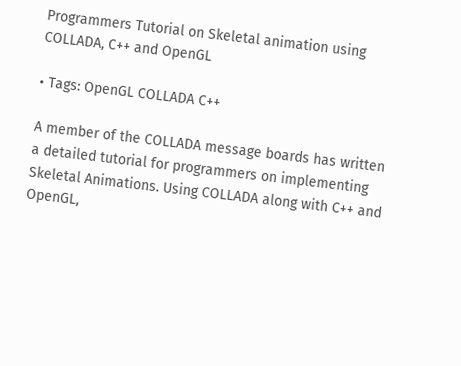Programmers Tutorial on Skeletal animation using COLLADA, C++ and OpenGL

• Tags: OpenGL COLLADA C++

A member of the COLLADA message boards has written a detailed tutorial for programmers on implementing Skeletal Animations. Using COLLADA along with C++ and OpenGL,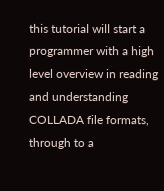this tutorial will start a programmer with a high level overview in reading and understanding COLLADA file formats, through to a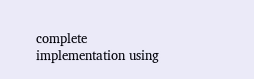complete implementation using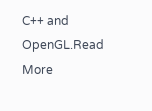C++ and OpenGL.Read More